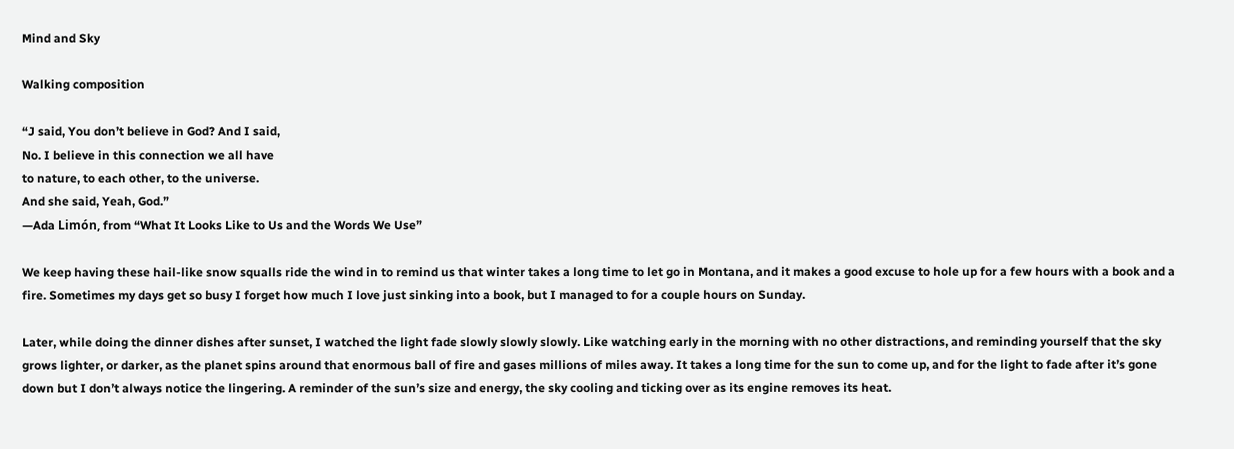Mind and Sky

Walking composition

“J said, You don’t believe in God? And I said,
No. I believe in this connection we all have
to nature, to each other, to the universe.
And she said, Yeah, God.”
—Ada Limón, from “What It Looks Like to Us and the Words We Use”

We keep having these hail-like snow squalls ride the wind in to remind us that winter takes a long time to let go in Montana, and it makes a good excuse to hole up for a few hours with a book and a fire. Sometimes my days get so busy I forget how much I love just sinking into a book, but I managed to for a couple hours on Sunday.

Later, while doing the dinner dishes after sunset, I watched the light fade slowly slowly slowly. Like watching early in the morning with no other distractions, and reminding yourself that the sky grows lighter, or darker, as the planet spins around that enormous ball of fire and gases millions of miles away. It takes a long time for the sun to come up, and for the light to fade after it’s gone down but I don’t always notice the lingering. A reminder of the sun’s size and energy, the sky cooling and ticking over as its engine removes its heat.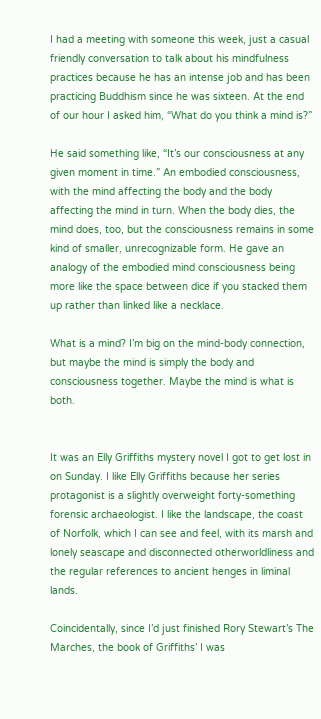I had a meeting with someone this week, just a casual friendly conversation to talk about his mindfulness practices because he has an intense job and has been practicing Buddhism since he was sixteen. At the end of our hour I asked him, “What do you think a mind is?”

He said something like, “It’s our consciousness at any given moment in time.” An embodied consciousness, with the mind affecting the body and the body affecting the mind in turn. When the body dies, the mind does, too, but the consciousness remains in some kind of smaller, unrecognizable form. He gave an analogy of the embodied mind consciousness being more like the space between dice if you stacked them up rather than linked like a necklace.

What is a mind? I’m big on the mind-body connection, but maybe the mind is simply the body and consciousness together. Maybe the mind is what is both.


It was an Elly Griffiths mystery novel I got to get lost in on Sunday. I like Elly Griffiths because her series protagonist is a slightly overweight forty-something forensic archaeologist. I like the landscape, the coast of Norfolk, which I can see and feel, with its marsh and lonely seascape and disconnected otherworldliness and the regular references to ancient henges in liminal lands.

Coincidentally, since I’d just finished Rory Stewart’s The Marches, the book of Griffiths’ I was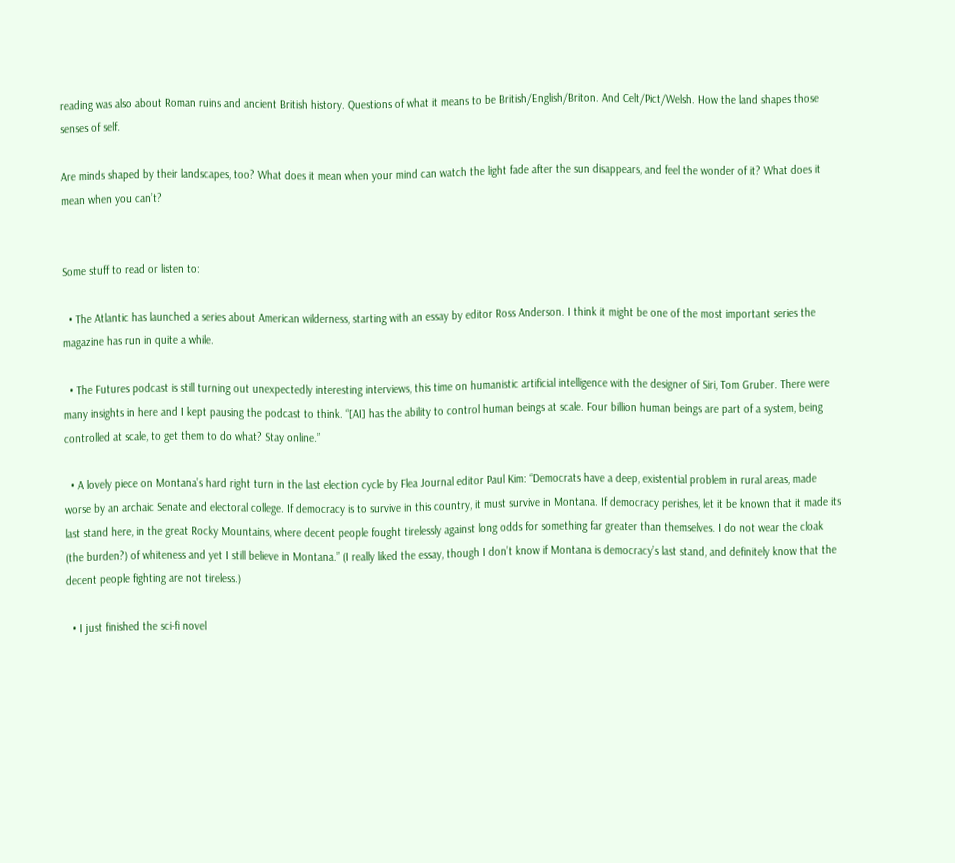reading was also about Roman ruins and ancient British history. Questions of what it means to be British/English/Briton. And Celt/Pict/Welsh. How the land shapes those senses of self.

Are minds shaped by their landscapes, too? What does it mean when your mind can watch the light fade after the sun disappears, and feel the wonder of it? What does it mean when you can’t?


Some stuff to read or listen to:

  • The Atlantic has launched a series about American wilderness, starting with an essay by editor Ross Anderson. I think it might be one of the most important series the magazine has run in quite a while.

  • The Futures podcast is still turning out unexpectedly interesting interviews, this time on humanistic artificial intelligence with the designer of Siri, Tom Gruber. There were many insights in here and I kept pausing the podcast to think. “[AI] has the ability to control human beings at scale. Four billion human beings are part of a system, being controlled at scale, to get them to do what? Stay online.”

  • A lovely piece on Montana’s hard right turn in the last election cycle by Flea Journal editor Paul Kim: “Democrats have a deep, existential problem in rural areas, made worse by an archaic Senate and electoral college. If democracy is to survive in this country, it must survive in Montana. If democracy perishes, let it be known that it made its last stand here, in the great Rocky Mountains, where decent people fought tirelessly against long odds for something far greater than themselves. I do not wear the cloak (the burden?) of whiteness and yet I still believe in Montana.” (I really liked the essay, though I don’t know if Montana is democracy’s last stand, and definitely know that the decent people fighting are not tireless.)

  • I just finished the sci-fi novel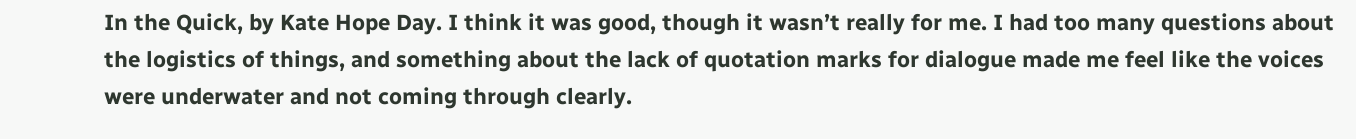In the Quick, by Kate Hope Day. I think it was good, though it wasn’t really for me. I had too many questions about the logistics of things, and something about the lack of quotation marks for dialogue made me feel like the voices were underwater and not coming through clearly.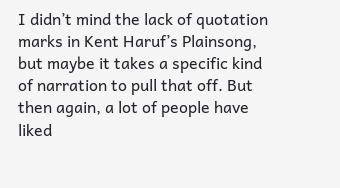I didn’t mind the lack of quotation marks in Kent Haruf’s Plainsong, but maybe it takes a specific kind of narration to pull that off. But then again, a lot of people have liked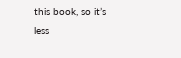this book, so it’s less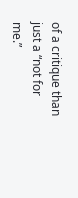of a critique than just a “not for me.”